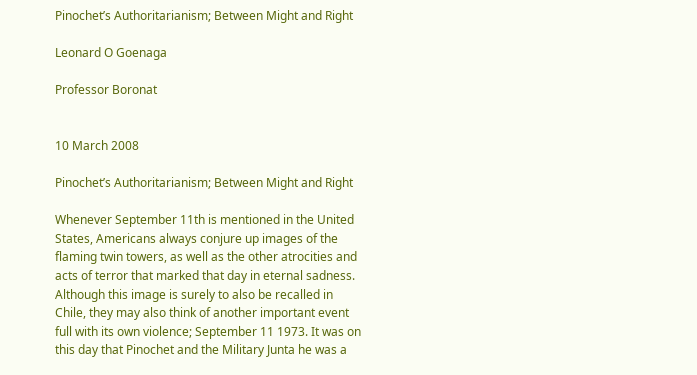Pinochet’s Authoritarianism; Between Might and Right

Leonard O Goenaga

Professor Boronat


10 March 2008

Pinochet’s Authoritarianism; Between Might and Right

Whenever September 11th is mentioned in the United States, Americans always conjure up images of the flaming twin towers, as well as the other atrocities and acts of terror that marked that day in eternal sadness. Although this image is surely to also be recalled in Chile, they may also think of another important event full with its own violence; September 11 1973. It was on this day that Pinochet and the Military Junta he was a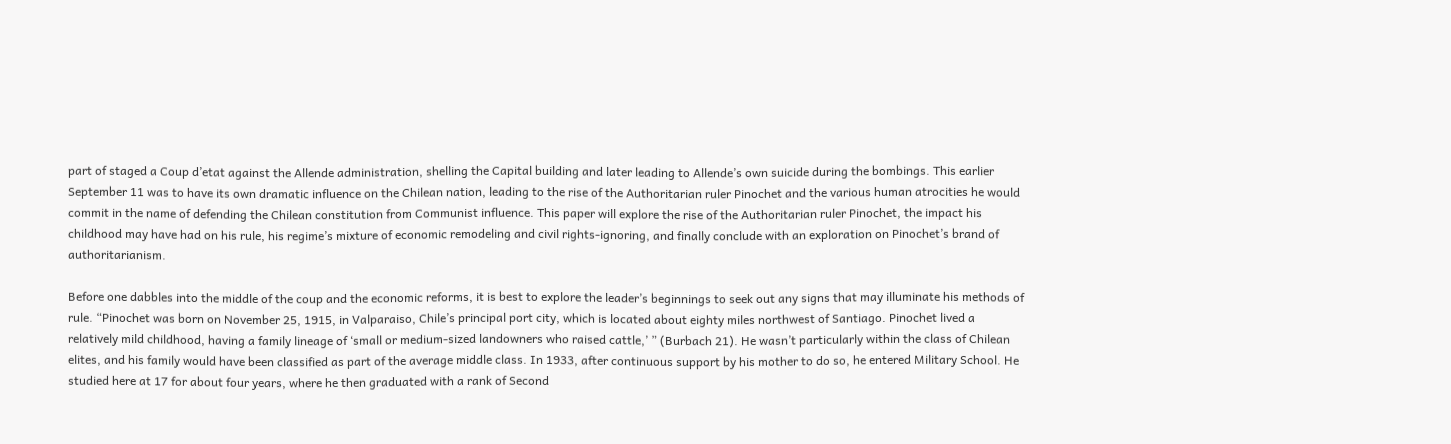part of staged a Coup d’etat against the Allende administration, shelling the Capital building and later leading to Allende’s own suicide during the bombings. This earlier September 11 was to have its own dramatic influence on the Chilean nation, leading to the rise of the Authoritarian ruler Pinochet and the various human atrocities he would commit in the name of defending the Chilean constitution from Communist influence. This paper will explore the rise of the Authoritarian ruler Pinochet, the impact his childhood may have had on his rule, his regime’s mixture of economic remodeling and civil rights-ignoring, and finally conclude with an exploration on Pinochet’s brand of authoritarianism.

Before one dabbles into the middle of the coup and the economic reforms, it is best to explore the leader’s beginnings to seek out any signs that may illuminate his methods of rule. “Pinochet was born on November 25, 1915, in Valparaiso, Chile’s principal port city, which is located about eighty miles northwest of Santiago. Pinochet lived a relatively mild childhood, having a family lineage of ‘small or medium-sized landowners who raised cattle,’ ” (Burbach 21). He wasn’t particularly within the class of Chilean elites, and his family would have been classified as part of the average middle class. In 1933, after continuous support by his mother to do so, he entered Military School. He studied here at 17 for about four years, where he then graduated with a rank of Second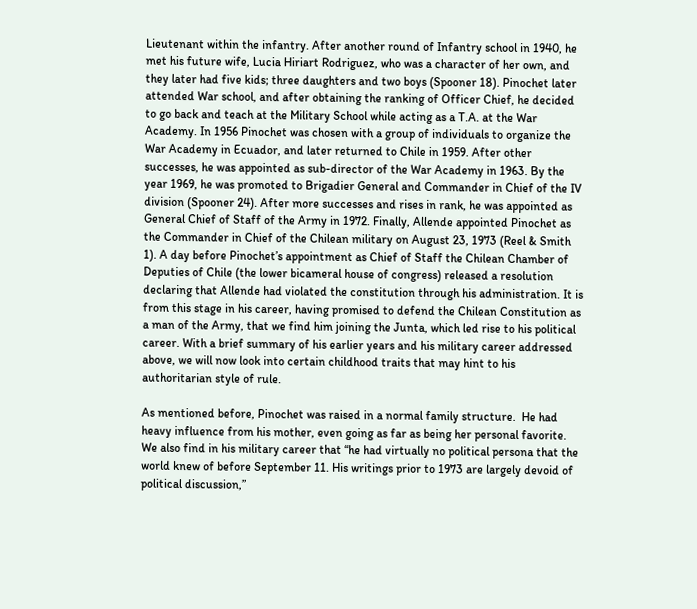Lieutenant within the infantry. After another round of Infantry school in 1940, he met his future wife, Lucia Hiriart Rodriguez, who was a character of her own, and they later had five kids; three daughters and two boys (Spooner 18). Pinochet later attended War school, and after obtaining the ranking of Officer Chief, he decided to go back and teach at the Military School while acting as a T.A. at the War Academy. In 1956 Pinochet was chosen with a group of individuals to organize the War Academy in Ecuador, and later returned to Chile in 1959. After other successes, he was appointed as sub-director of the War Academy in 1963. By the year 1969, he was promoted to Brigadier General and Commander in Chief of the IV division (Spooner 24). After more successes and rises in rank, he was appointed as General Chief of Staff of the Army in 1972. Finally, Allende appointed Pinochet as the Commander in Chief of the Chilean military on August 23, 1973 (Reel & Smith 1). A day before Pinochet’s appointment as Chief of Staff the Chilean Chamber of Deputies of Chile (the lower bicameral house of congress) released a resolution declaring that Allende had violated the constitution through his administration. It is from this stage in his career, having promised to defend the Chilean Constitution as a man of the Army, that we find him joining the Junta, which led rise to his political career. With a brief summary of his earlier years and his military career addressed above, we will now look into certain childhood traits that may hint to his authoritarian style of rule.

As mentioned before, Pinochet was raised in a normal family structure.  He had heavy influence from his mother, even going as far as being her personal favorite. We also find in his military career that “he had virtually no political persona that the world knew of before September 11. His writings prior to 1973 are largely devoid of political discussion,”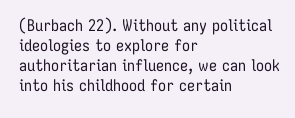(Burbach 22). Without any political ideologies to explore for authoritarian influence, we can look into his childhood for certain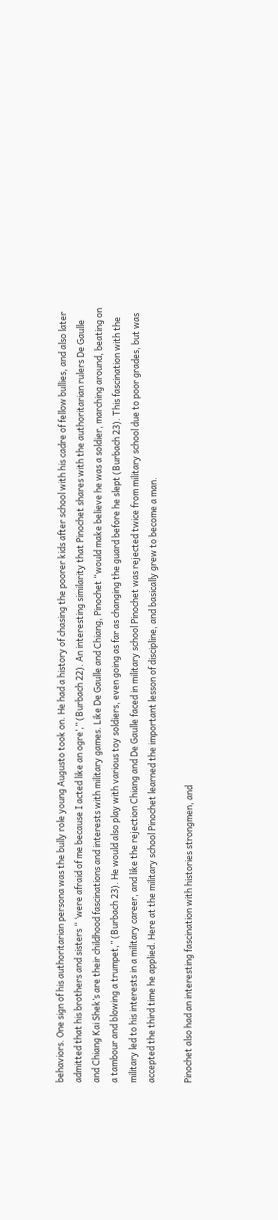behaviors. One sign of his authoritarian persona was the bully role young Augusto took on. He had a history of chasing the poorer kids after school with his cadre of fellow bullies, and also later admitted that his brothers and sisters “ ‘were afraid of me because I acted like an ogre’,” (Burbach 22). An interesting similarity that Pinochet shares with the authoritarian rulers De Gaulle and Chiang Kai Shek’s are their childhood fascinations and interests with military games. Like De Gaulle and Chiang, Pinochet “would make believe he was a soldier, marching around, beating on a tambour and blowing a trumpet,” (Burbach 23). He would also play with various toy soldiers, even going as far as changing the guard before he slept (Burbach 23). This fascination with the military led to his interests in a military career, and like the rejection Chiang and De Gaulle faced in military school Pinochet was rejected twice from military school due to poor grades, but was accepted the third time he applied. Here at the military school Pinochet learned the important lesson of discipline, and basically grew to become a man.

Pinochet also had an interesting fascination with histories strongmen, and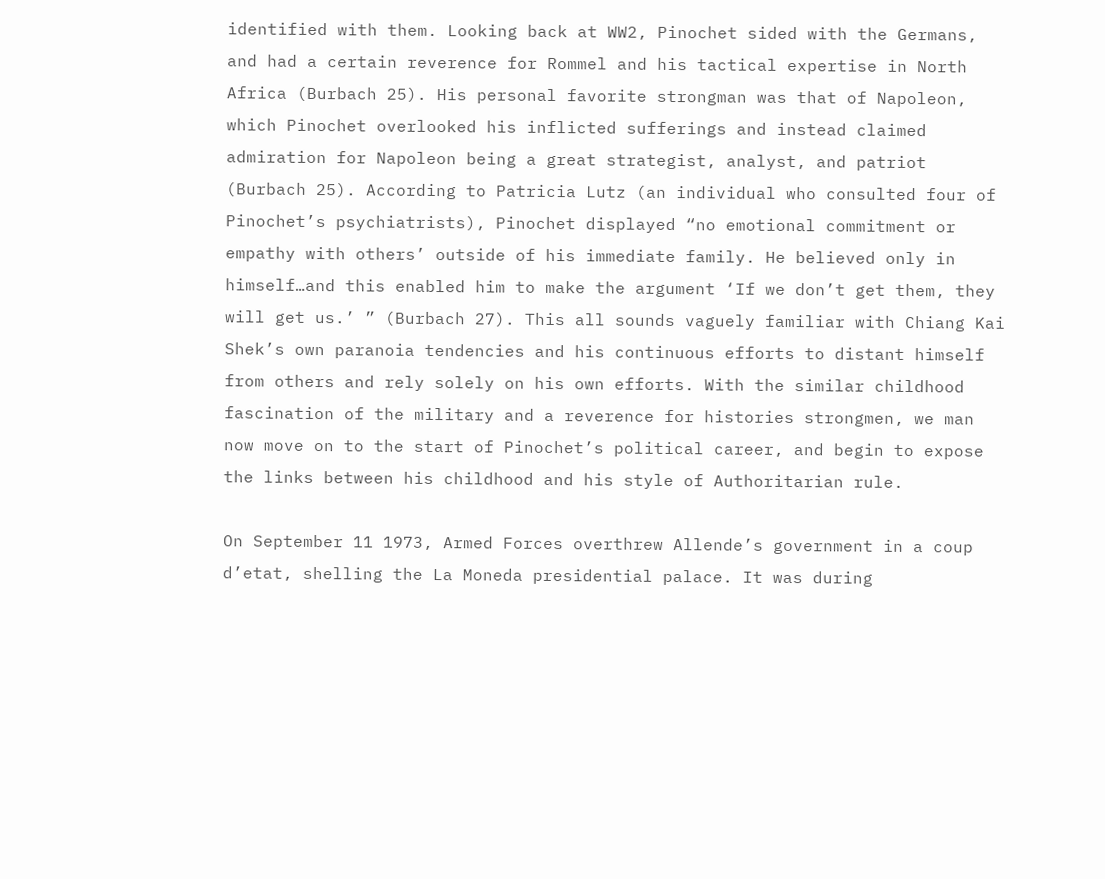identified with them. Looking back at WW2, Pinochet sided with the Germans, and had a certain reverence for Rommel and his tactical expertise in North Africa (Burbach 25). His personal favorite strongman was that of Napoleon, which Pinochet overlooked his inflicted sufferings and instead claimed admiration for Napoleon being a great strategist, analyst, and patriot (Burbach 25). According to Patricia Lutz (an individual who consulted four of Pinochet’s psychiatrists), Pinochet displayed “no emotional commitment or empathy with others’ outside of his immediate family. He believed only in himself…and this enabled him to make the argument ‘If we don’t get them, they will get us.’ ” (Burbach 27). This all sounds vaguely familiar with Chiang Kai Shek’s own paranoia tendencies and his continuous efforts to distant himself from others and rely solely on his own efforts. With the similar childhood fascination of the military and a reverence for histories strongmen, we man now move on to the start of Pinochet’s political career, and begin to expose the links between his childhood and his style of Authoritarian rule.

On September 11 1973, Armed Forces overthrew Allende’s government in a coup d’etat, shelling the La Moneda presidential palace. It was during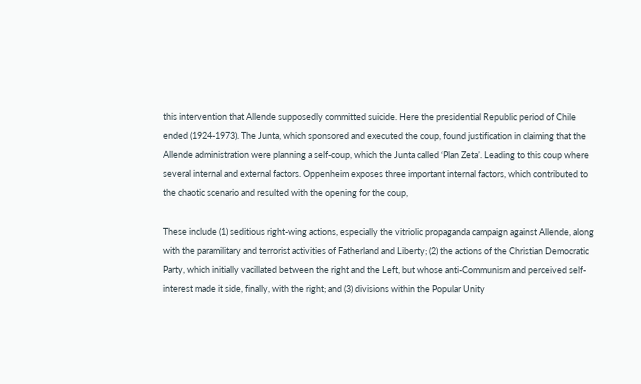this intervention that Allende supposedly committed suicide. Here the presidential Republic period of Chile ended (1924-1973). The Junta, which sponsored and executed the coup, found justification in claiming that the Allende administration were planning a self-coup, which the Junta called ‘Plan Zeta’. Leading to this coup where several internal and external factors. Oppenheim exposes three important internal factors, which contributed to the chaotic scenario and resulted with the opening for the coup,

These include (1) seditious right-wing actions, especially the vitriolic propaganda campaign against Allende, along with the paramilitary and terrorist activities of Fatherland and Liberty; (2) the actions of the Christian Democratic Party, which initially vacillated between the right and the Left, but whose anti-Communism and perceived self-interest made it side, finally, with the right; and (3) divisions within the Popular Unity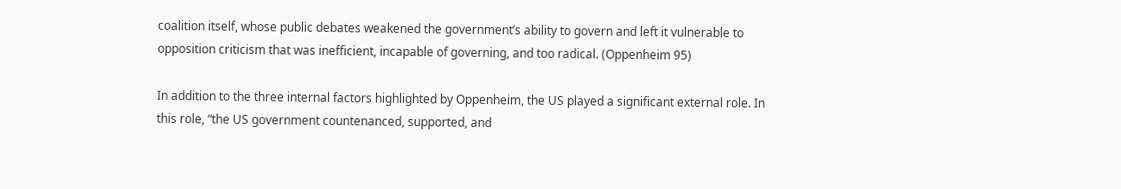coalition itself, whose public debates weakened the government’s ability to govern and left it vulnerable to opposition criticism that was inefficient, incapable of governing, and too radical. (Oppenheim 95)

In addition to the three internal factors highlighted by Oppenheim, the US played a significant external role. In this role, “the US government countenanced, supported, and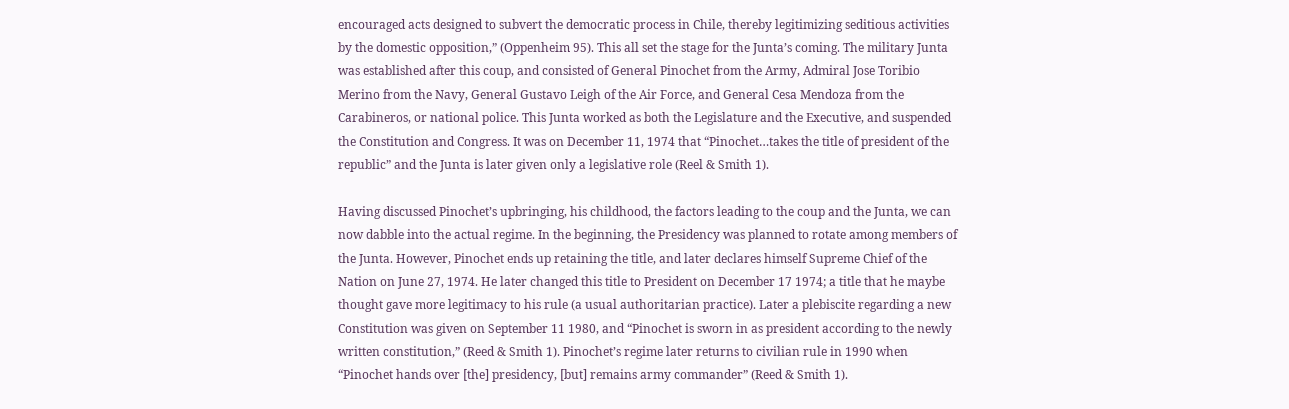encouraged acts designed to subvert the democratic process in Chile, thereby legitimizing seditious activities by the domestic opposition,” (Oppenheim 95). This all set the stage for the Junta’s coming. The military Junta was established after this coup, and consisted of General Pinochet from the Army, Admiral Jose Toribio Merino from the Navy, General Gustavo Leigh of the Air Force, and General Cesa Mendoza from the Carabineros, or national police. This Junta worked as both the Legislature and the Executive, and suspended the Constitution and Congress. It was on December 11, 1974 that “Pinochet…takes the title of president of the republic” and the Junta is later given only a legislative role (Reel & Smith 1).

Having discussed Pinochet’s upbringing, his childhood, the factors leading to the coup and the Junta, we can now dabble into the actual regime. In the beginning, the Presidency was planned to rotate among members of the Junta. However, Pinochet ends up retaining the title, and later declares himself Supreme Chief of the Nation on June 27, 1974. He later changed this title to President on December 17 1974; a title that he maybe thought gave more legitimacy to his rule (a usual authoritarian practice). Later a plebiscite regarding a new Constitution was given on September 11 1980, and “Pinochet is sworn in as president according to the newly written constitution,” (Reed & Smith 1). Pinochet’s regime later returns to civilian rule in 1990 when “Pinochet hands over [the] presidency, [but] remains army commander” (Reed & Smith 1).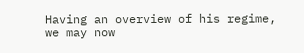Having an overview of his regime, we may now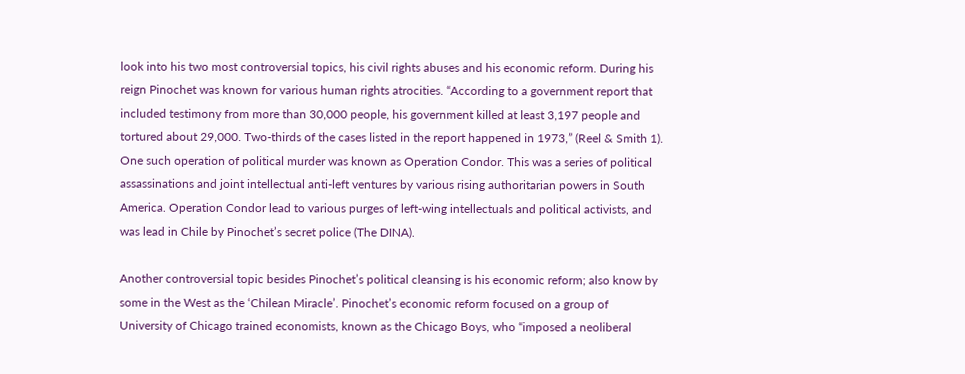look into his two most controversial topics, his civil rights abuses and his economic reform. During his reign Pinochet was known for various human rights atrocities. “According to a government report that included testimony from more than 30,000 people, his government killed at least 3,197 people and tortured about 29,000. Two-thirds of the cases listed in the report happened in 1973,” (Reel & Smith 1). One such operation of political murder was known as Operation Condor. This was a series of political assassinations and joint intellectual anti-left ventures by various rising authoritarian powers in South America. Operation Condor lead to various purges of left-wing intellectuals and political activists, and was lead in Chile by Pinochet’s secret police (The DINA).

Another controversial topic besides Pinochet’s political cleansing is his economic reform; also know by some in the West as the ‘Chilean Miracle’. Pinochet’s economic reform focused on a group of University of Chicago trained economists, known as the Chicago Boys, who “imposed a neoliberal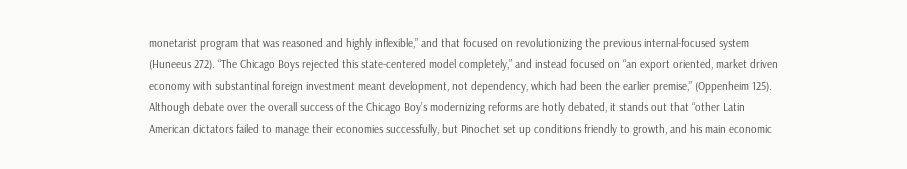monetarist program that was reasoned and highly inflexible,” and that focused on revolutionizing the previous internal-focused system (Huneeus 272). “The Chicago Boys rejected this state-centered model completely,” and instead focused on “an export oriented, market driven economy with substantinal foreign investment meant development, not dependency, which had been the earlier premise,” (Oppenheim 125). Although debate over the overall success of the Chicago Boy’s modernizing reforms are hotly debated, it stands out that “other Latin American dictators failed to manage their economies successfully, but Pinochet set up conditions friendly to growth, and his main economic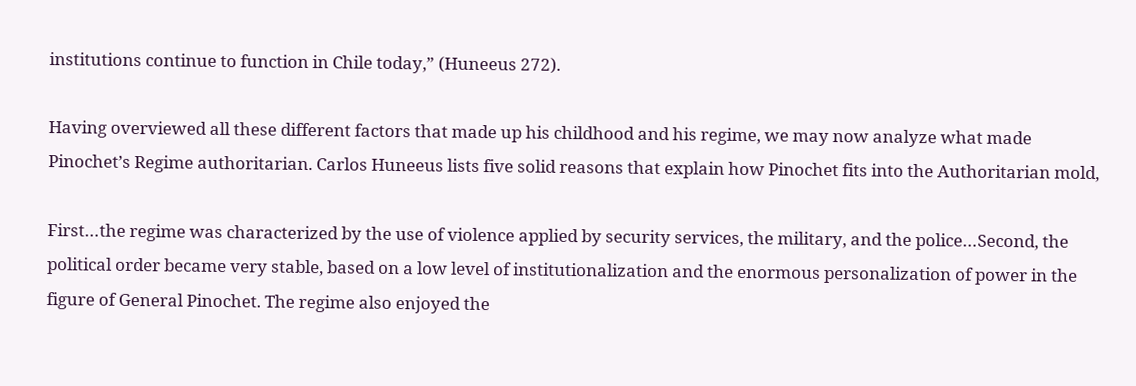institutions continue to function in Chile today,” (Huneeus 272).

Having overviewed all these different factors that made up his childhood and his regime, we may now analyze what made Pinochet’s Regime authoritarian. Carlos Huneeus lists five solid reasons that explain how Pinochet fits into the Authoritarian mold,

First…the regime was characterized by the use of violence applied by security services, the military, and the police…Second, the political order became very stable, based on a low level of institutionalization and the enormous personalization of power in the figure of General Pinochet. The regime also enjoyed the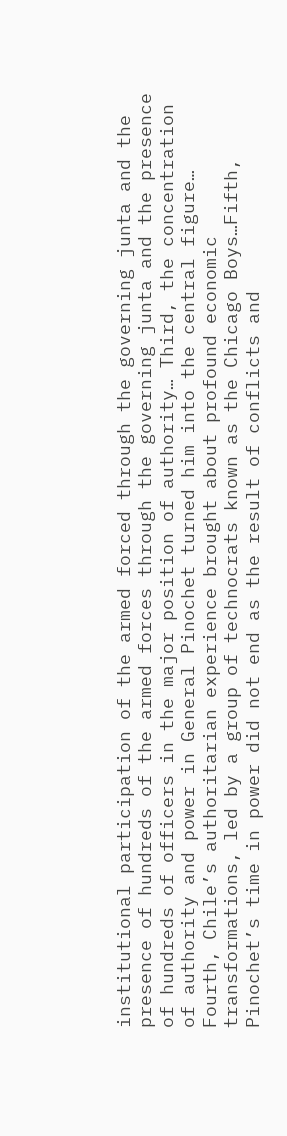institutional participation of the armed forced through the governing junta and the presence of hundreds of the armed forces through the governing junta and the presence of hundreds of officers in the major position of authority… Third, the concentration of authority and power in General Pinochet turned him into the central figure… Fourth, Chile’s authoritarian experience brought about profound economic transformations, led by a group of technocrats known as the Chicago Boys…Fifth, Pinochet’s time in power did not end as the result of conflicts and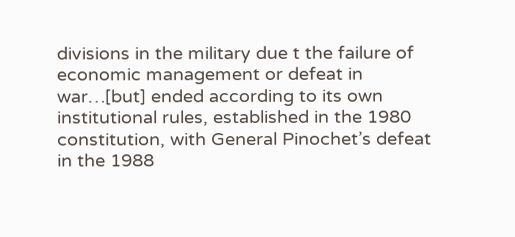divisions in the military due t the failure of economic management or defeat in war…[but] ended according to its own institutional rules, established in the 1980 constitution, with General Pinochet’s defeat in the 1988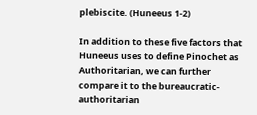plebiscite. (Huneeus 1-2)

In addition to these five factors that Huneeus uses to define Pinochet as Authoritarian, we can further compare it to the bureaucratic-authoritarian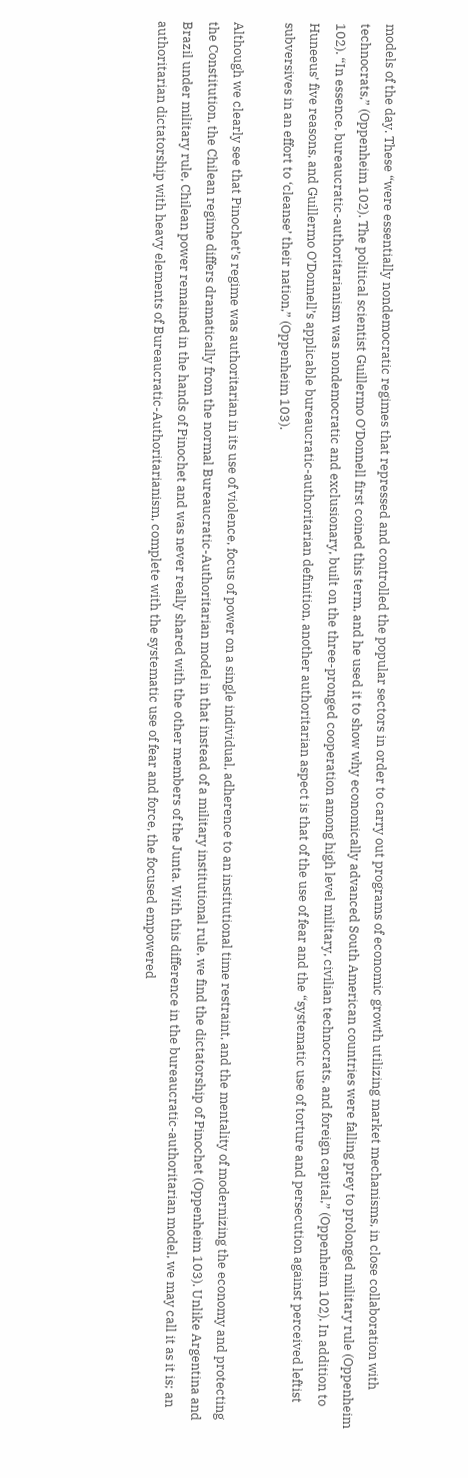models of the day. These “were essentially nondemocratic regimes that repressed and controlled the popular sectors in order to carry out programs of economic growth utilizing market mechanisms, in close collaboration with technocrats,” (Oppenheim 102). The political scientist Guillermo O’Donnell first coined this term, and he used it to show why economically advanced South American countries were falling prey to prolonged military rule (Oppenheim 102). “In essence, bureaucratic-authoritarianism was nondemocratic and exclusionary, built on the three-pronged cooperation among high level military, civilian technocrats, and foreign capital,” (Oppenheim 102). In addition to Huneeus’ five reasons, and Guillermo O’Donnell’s applicable bureaucratic-authoritarian definition, another authoritarian aspect is that of the use of fear and the “systematic use of torture and persecution against perceived leftist subversives in an effort to ‘cleanse’ their nation,” (Oppenheim 103).

Although we clearly see that Pinochet’s regime was authoritarian in its use of violence, focus of power on a single individual, adherence to an institutional time restraint, and the mentality of modernizing the economy and protecting the Constitution, the Chilean regime differs dramatically from the normal Bureaucratic-Authoritarian model in that instead of a military institutional rule, we find the dictatorship of Pinochet (Oppenheim 103). Unlike Argentina and Brazil under military rule, Chilean power remained in the hands of Pinochet and was never really shared with the other members of the Junta. With this difference in the bureaucratic-authoritarian model, we may call it as it is; an authoritarian dictatorship with heavy elements of Bureaucratic-Authoritarianism, complete with the systematic use of fear and force, the focused empowered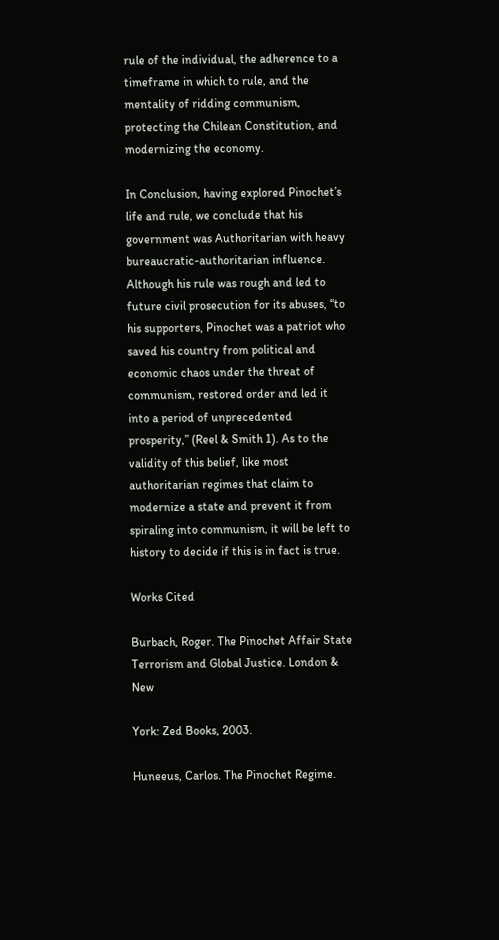rule of the individual, the adherence to a timeframe in which to rule, and the mentality of ridding communism, protecting the Chilean Constitution, and modernizing the economy.

In Conclusion, having explored Pinochet’s life and rule, we conclude that his government was Authoritarian with heavy bureaucratic-authoritarian influence. Although his rule was rough and led to future civil prosecution for its abuses, “to his supporters, Pinochet was a patriot who saved his country from political and economic chaos under the threat of communism, restored order and led it into a period of unprecedented prosperity,” (Reel & Smith 1). As to the validity of this belief, like most authoritarian regimes that claim to modernize a state and prevent it from spiraling into communism, it will be left to history to decide if this is in fact is true.

Works Cited

Burbach, Roger. The Pinochet Affair State Terrorism and Global Justice. London & New

York: Zed Books, 2003.

Huneeus, Carlos. The Pinochet Regime.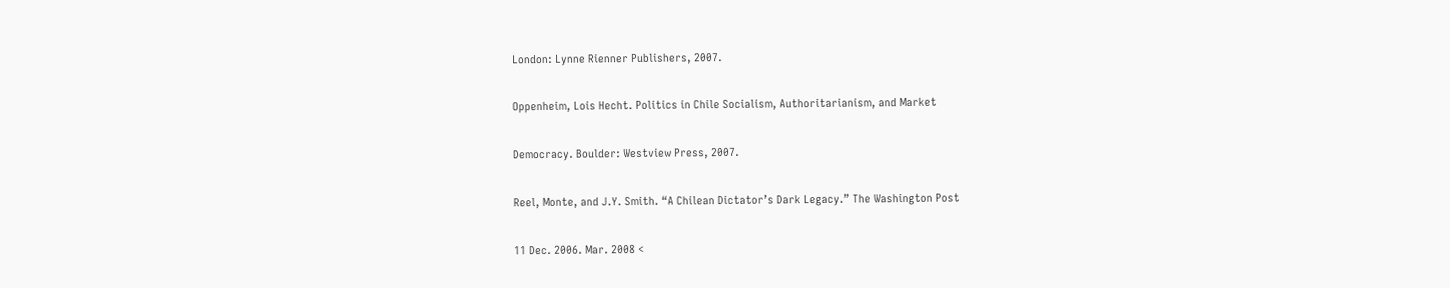London: Lynne Rienner Publishers, 2007.

Oppenheim, Lois Hecht. Politics in Chile Socialism, Authoritarianism, and Market

Democracy. Boulder: Westview Press, 2007.

Reel, Monte, and J.Y. Smith. “A Chilean Dictator’s Dark Legacy.” The Washington Post

11 Dec. 2006. Mar. 2008 <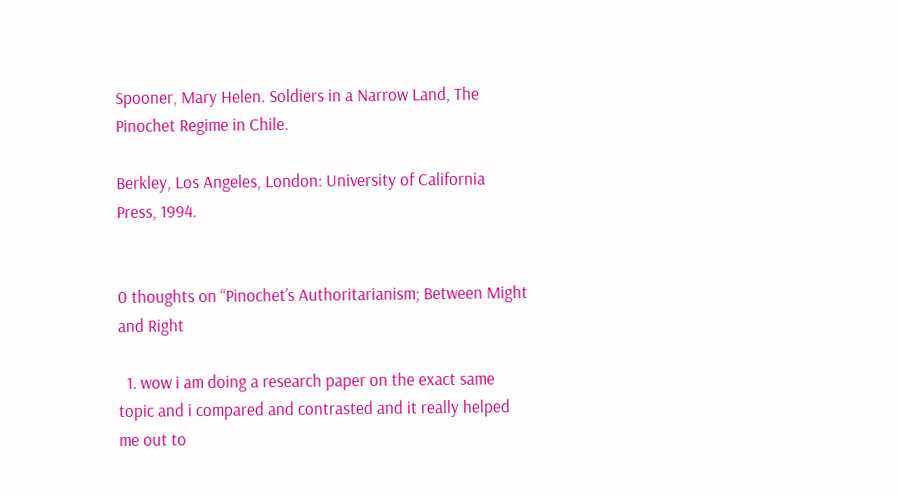Spooner, Mary Helen. Soldiers in a Narrow Land, The Pinochet Regime in Chile.

Berkley, Los Angeles, London: University of California Press, 1994.


0 thoughts on “Pinochet’s Authoritarianism; Between Might and Right

  1. wow i am doing a research paper on the exact same topic and i compared and contrasted and it really helped me out to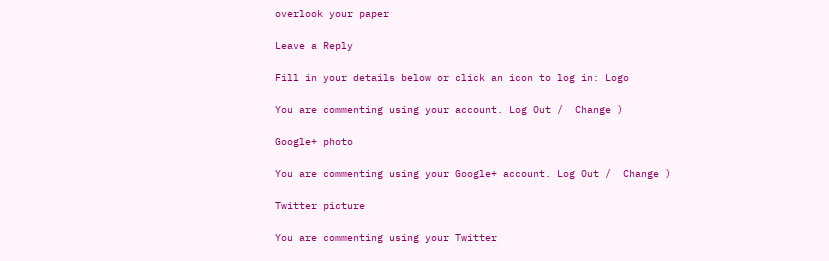overlook your paper

Leave a Reply

Fill in your details below or click an icon to log in: Logo

You are commenting using your account. Log Out /  Change )

Google+ photo

You are commenting using your Google+ account. Log Out /  Change )

Twitter picture

You are commenting using your Twitter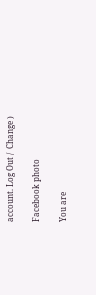account. Log Out /  Change )

Facebook photo

You are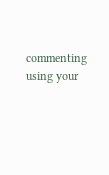commenting using your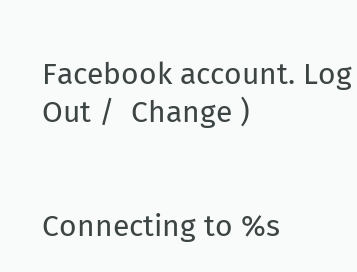Facebook account. Log Out /  Change )


Connecting to %s